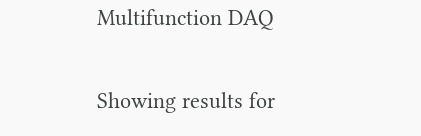Multifunction DAQ

Showing results for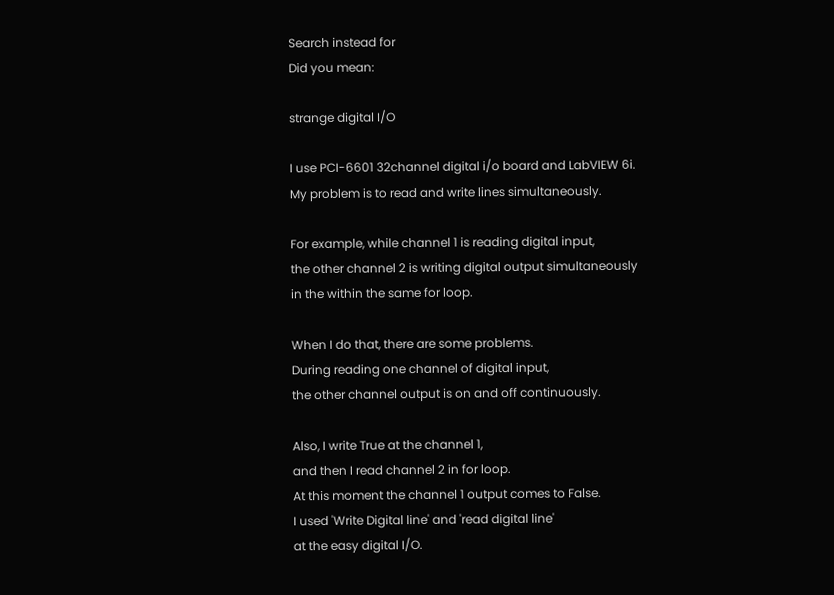Search instead for
Did you mean:

strange digital I/O

I use PCI-6601 32channel digital i/o board and LabVIEW 6i.
My problem is to read and write lines simultaneously.

For example, while channel 1 is reading digital input,
the other channel 2 is writing digital output simultaneously
in the within the same for loop.

When I do that, there are some problems.
During reading one channel of digital input,
the other channel output is on and off continuously.

Also, I write True at the channel 1,
and then I read channel 2 in for loop.
At this moment the channel 1 output comes to False.
I used 'Write Digital line' and 'read digital line'
at the easy digital I/O.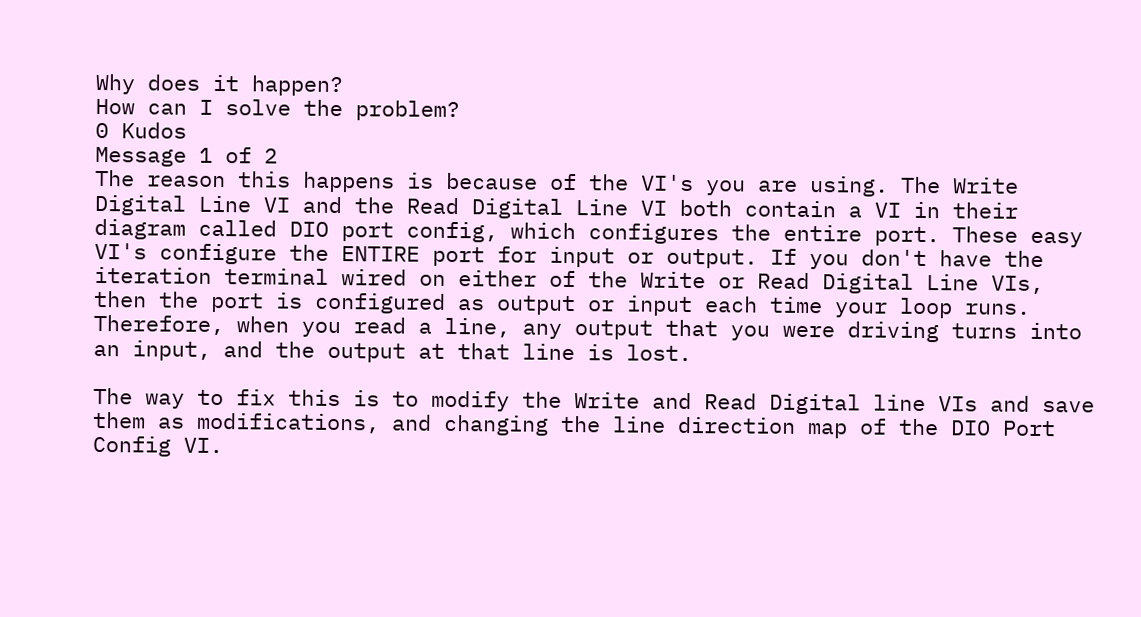Why does it happen?
How can I solve the problem?
0 Kudos
Message 1 of 2
The reason this happens is because of the VI's you are using. The Write Digital Line VI and the Read Digital Line VI both contain a VI in their diagram called DIO port config, which configures the entire port. These easy VI's configure the ENTIRE port for input or output. If you don't have the iteration terminal wired on either of the Write or Read Digital Line VIs, then the port is configured as output or input each time your loop runs. Therefore, when you read a line, any output that you were driving turns into an input, and the output at that line is lost.

The way to fix this is to modify the Write and Read Digital line VIs and save them as modifications, and changing the line direction map of the DIO Port Config VI.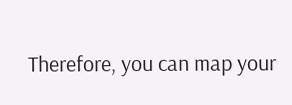Therefore, you can map your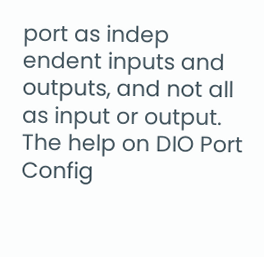port as indep
endent inputs and outputs, and not all as input or output. The help on DIO Port Config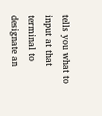tells you what to input at that terminal to designate an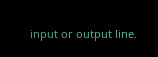input or output line.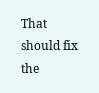That should fix the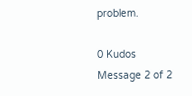problem.

0 Kudos
Message 2 of 2